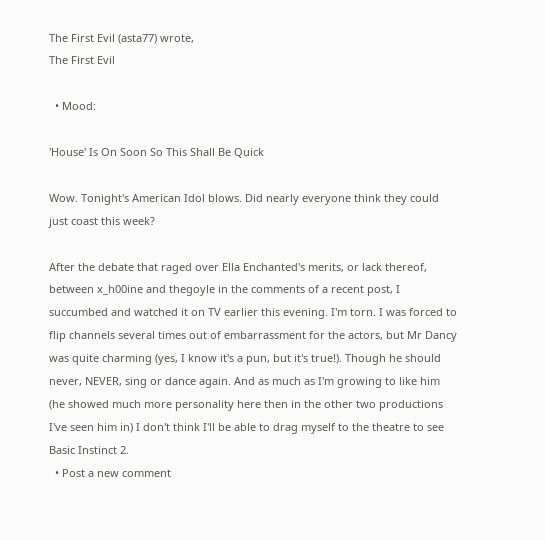The First Evil (asta77) wrote,
The First Evil

  • Mood:

'House' Is On Soon So This Shall Be Quick

Wow. Tonight's American Idol blows. Did nearly everyone think they could just coast this week?

After the debate that raged over Ella Enchanted's merits, or lack thereof, between x_h00ine and thegoyle in the comments of a recent post, I succumbed and watched it on TV earlier this evening. I'm torn. I was forced to flip channels several times out of embarrassment for the actors, but Mr Dancy was quite charming (yes, I know it's a pun, but it's true!). Though he should never, NEVER, sing or dance again. And as much as I'm growing to like him (he showed much more personality here then in the other two productions I've seen him in) I don't think I'll be able to drag myself to the theatre to see Basic Instinct 2.
  • Post a new comment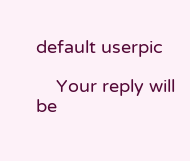default userpic

    Your reply will be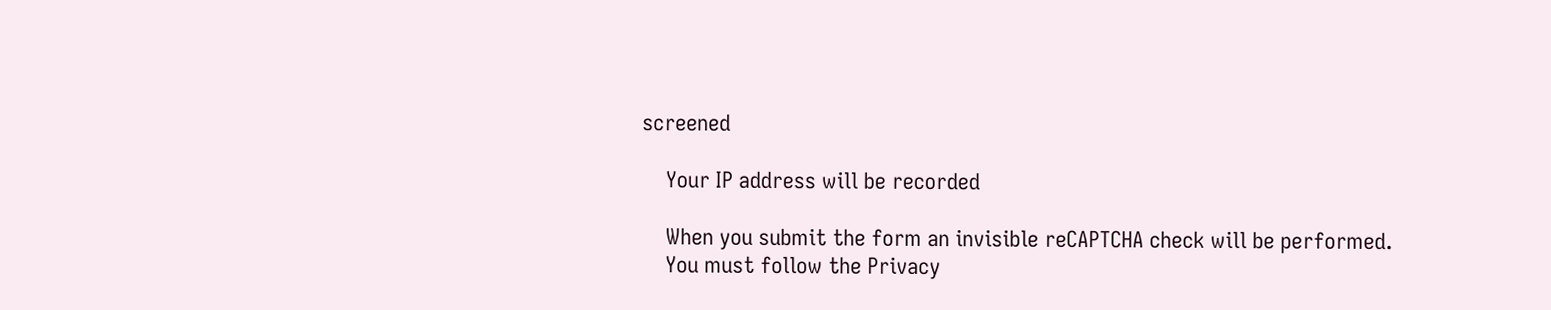screened

    Your IP address will be recorded

    When you submit the form an invisible reCAPTCHA check will be performed.
    You must follow the Privacy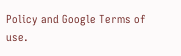Policy and Google Terms of use.